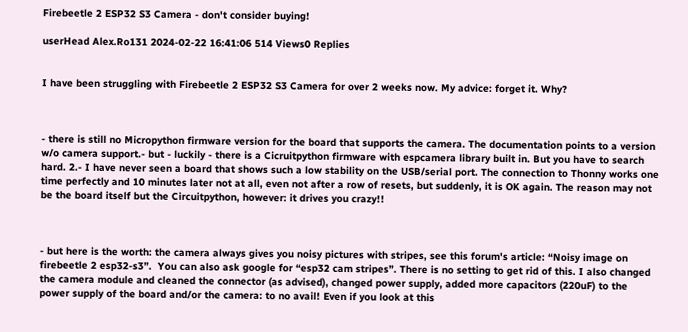Firebeetle 2 ESP32 S3 Camera - don't consider buying!

userHead Alex.Ro131 2024-02-22 16:41:06 514 Views0 Replies


I have been struggling with Firebeetle 2 ESP32 S3 Camera for over 2 weeks now. My advice: forget it. Why?



- there is still no Micropython firmware version for the board that supports the camera. The documentation points to a version w/o camera support.- but - luckily - there is a Cicruitpython firmware with espcamera library built in. But you have to search hard. 2.- I have never seen a board that shows such a low stability on the USB/serial port. The connection to Thonny works one time perfectly and 10 minutes later not at all, even not after a row of resets, but suddenly, it is OK again. The reason may not be the board itself but the Circuitpython, however: it drives you crazy!!



- but here is the worth: the camera always gives you noisy pictures with stripes, see this forum's article: “Noisy image on firebeetle 2 esp32-s3”.  You can also ask google for “esp32 cam stripes”. There is no setting to get rid of this. I also changed the camera module and cleaned the connector (as advised), changed power supply, added more capacitors (220uF) to the power supply of the board and/or the camera: to no avail! Even if you look at this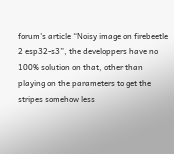forum's article “Noisy image on firebeetle 2 esp32-s3”, the developpers have no 100% solution on that, other than playing on the parameters to get the stripes somehow less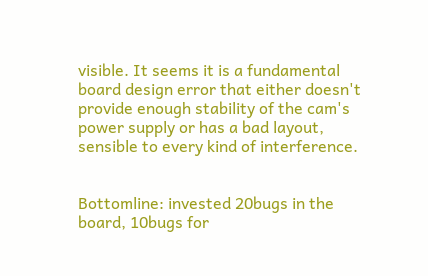visible. It seems it is a fundamental board design error that either doesn't provide enough stability of the cam's power supply or has a bad layout, sensible to every kind of interference.


Bottomline: invested 20bugs in the board, 10bugs for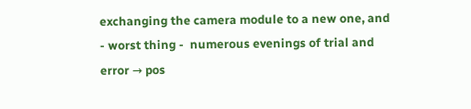exchanging the camera module to a new one, and - worst thing -  numerous evenings of trial and error → pos